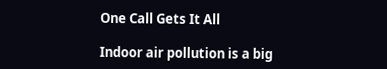One Call Gets It All

Indoor air pollution is a big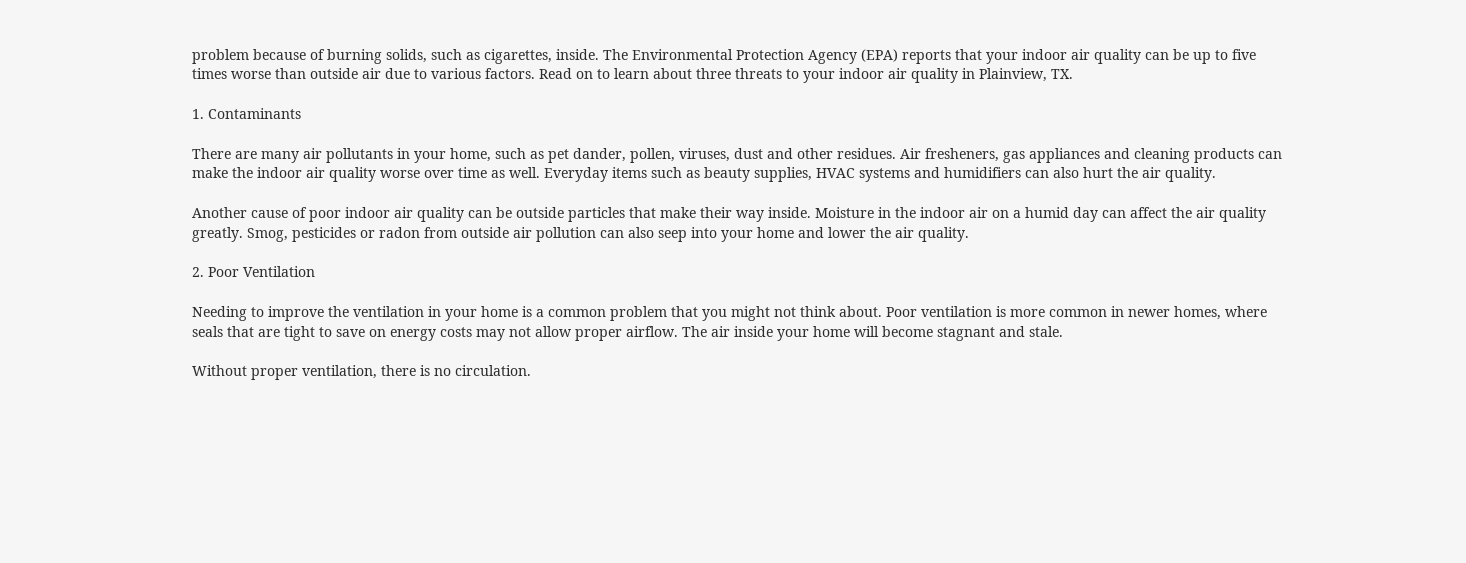problem because of burning solids, such as cigarettes, inside. The Environmental Protection Agency (EPA) reports that your indoor air quality can be up to five times worse than outside air due to various factors. Read on to learn about three threats to your indoor air quality in Plainview, TX.

1. Contaminants

There are many air pollutants in your home, such as pet dander, pollen, viruses, dust and other residues. Air fresheners, gas appliances and cleaning products can make the indoor air quality worse over time as well. Everyday items such as beauty supplies, HVAC systems and humidifiers can also hurt the air quality.

Another cause of poor indoor air quality can be outside particles that make their way inside. Moisture in the indoor air on a humid day can affect the air quality greatly. Smog, pesticides or radon from outside air pollution can also seep into your home and lower the air quality.

2. Poor Ventilation

Needing to improve the ventilation in your home is a common problem that you might not think about. Poor ventilation is more common in newer homes, where seals that are tight to save on energy costs may not allow proper airflow. The air inside your home will become stagnant and stale.

Without proper ventilation, there is no circulation.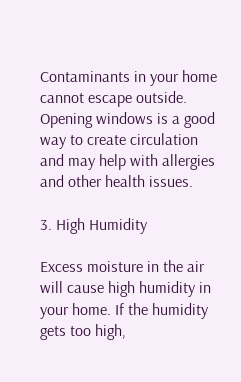Contaminants in your home cannot escape outside. Opening windows is a good way to create circulation and may help with allergies and other health issues.

3. High Humidity

Excess moisture in the air will cause high humidity in your home. If the humidity gets too high,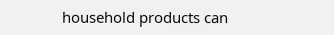household products can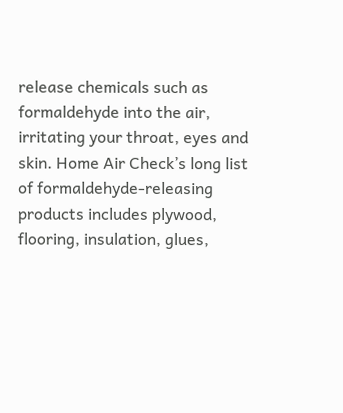release chemicals such as formaldehyde into the air, irritating your throat, eyes and skin. Home Air Check’s long list of formaldehyde-releasing products includes plywood, flooring, insulation, glues,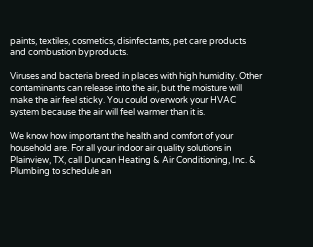paints, textiles, cosmetics, disinfectants, pet care products and combustion byproducts.

Viruses and bacteria breed in places with high humidity. Other contaminants can release into the air, but the moisture will make the air feel sticky. You could overwork your HVAC system because the air will feel warmer than it is.

We know how important the health and comfort of your household are. For all your indoor air quality solutions in Plainview, TX, call Duncan Heating & Air Conditioning, Inc. & Plumbing to schedule an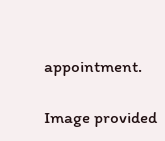appointment.

Image provided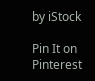by iStock

Pin It on Pinterest